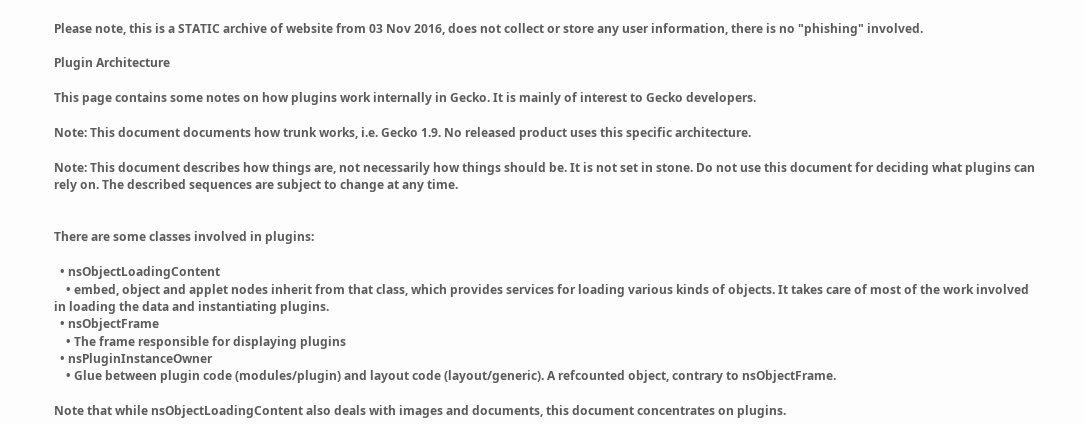Please note, this is a STATIC archive of website from 03 Nov 2016, does not collect or store any user information, there is no "phishing" involved.

Plugin Architecture

This page contains some notes on how plugins work internally in Gecko. It is mainly of interest to Gecko developers.

Note: This document documents how trunk works, i.e. Gecko 1.9. No released product uses this specific architecture.

Note: This document describes how things are, not necessarily how things should be. It is not set in stone. Do not use this document for deciding what plugins can rely on. The described sequences are subject to change at any time.


There are some classes involved in plugins:

  • nsObjectLoadingContent
    • embed, object and applet nodes inherit from that class, which provides services for loading various kinds of objects. It takes care of most of the work involved in loading the data and instantiating plugins.
  • nsObjectFrame
    • The frame responsible for displaying plugins
  • nsPluginInstanceOwner
    • Glue between plugin code (modules/plugin) and layout code (layout/generic). A refcounted object, contrary to nsObjectFrame.

Note that while nsObjectLoadingContent also deals with images and documents, this document concentrates on plugins.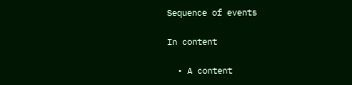Sequence of events

In content

  • A content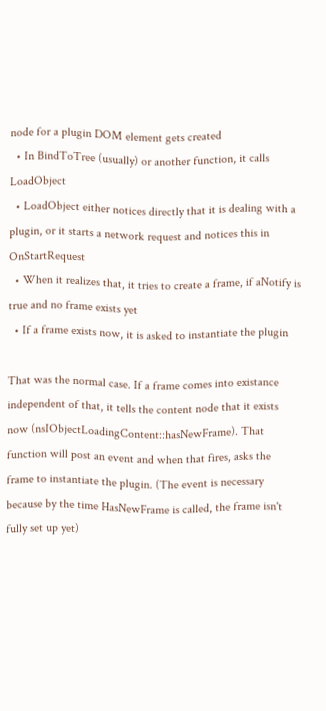node for a plugin DOM element gets created
  • In BindToTree (usually) or another function, it calls LoadObject
  • LoadObject either notices directly that it is dealing with a plugin, or it starts a network request and notices this in OnStartRequest
  • When it realizes that, it tries to create a frame, if aNotify is true and no frame exists yet
  • If a frame exists now, it is asked to instantiate the plugin

That was the normal case. If a frame comes into existance independent of that, it tells the content node that it exists now (nsIObjectLoadingContent::hasNewFrame). That function will post an event and when that fires, asks the frame to instantiate the plugin. (The event is necessary because by the time HasNewFrame is called, the frame isn't fully set up yet)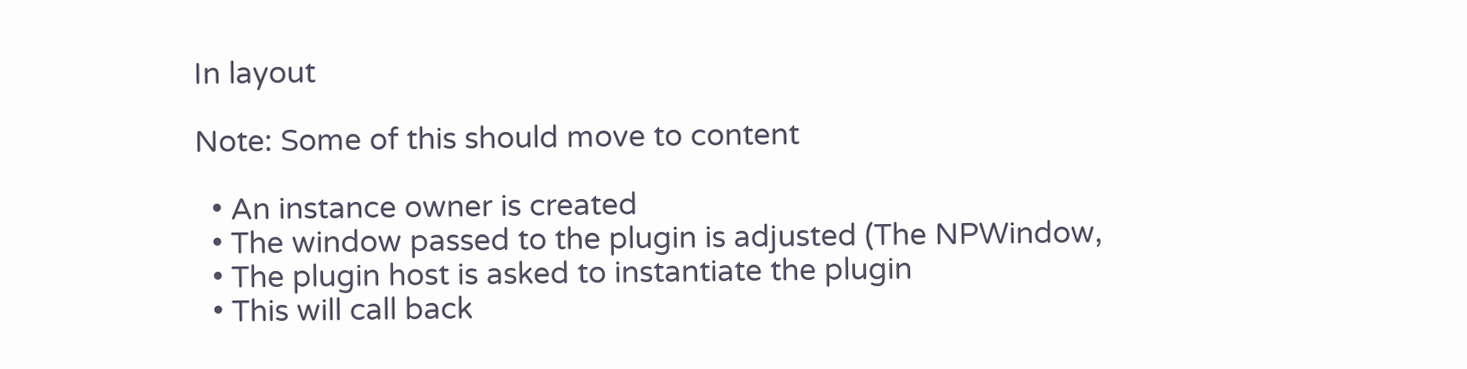In layout

Note: Some of this should move to content

  • An instance owner is created
  • The window passed to the plugin is adjusted (The NPWindow,
  • The plugin host is asked to instantiate the plugin
  • This will call back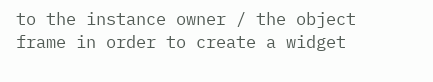to the instance owner / the object frame in order to create a widget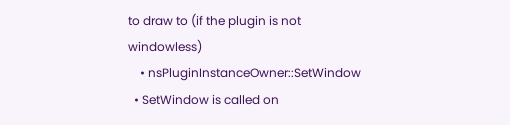to draw to (if the plugin is not windowless)
    • nsPluginInstanceOwner::SetWindow
  • SetWindow is called on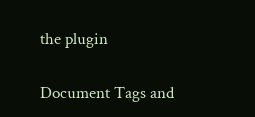the plugin

Document Tags and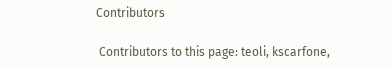Contributors

 Contributors to this page: teoli, kscarfone,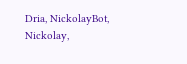Dria, NickolayBot, Nickolay,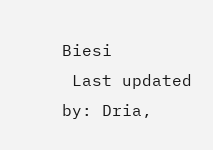Biesi
 Last updated by: Dria,